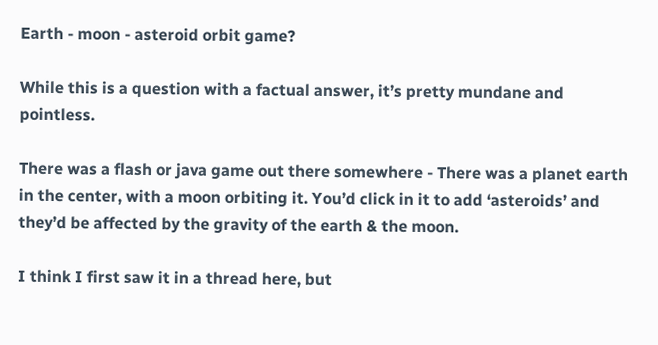Earth - moon - asteroid orbit game?

While this is a question with a factual answer, it’s pretty mundane and pointless.

There was a flash or java game out there somewhere - There was a planet earth in the center, with a moon orbiting it. You’d click in it to add ‘asteroids’ and they’d be affected by the gravity of the earth & the moon.

I think I first saw it in a thread here, but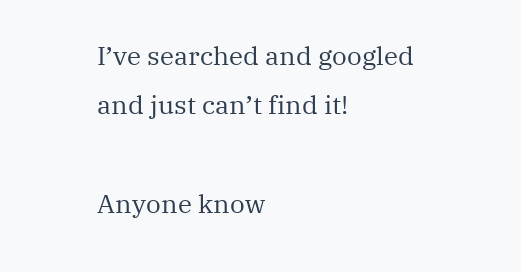I’ve searched and googled and just can’t find it!

Anyone know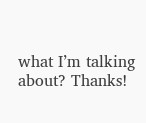what I’m talking about? Thanks!